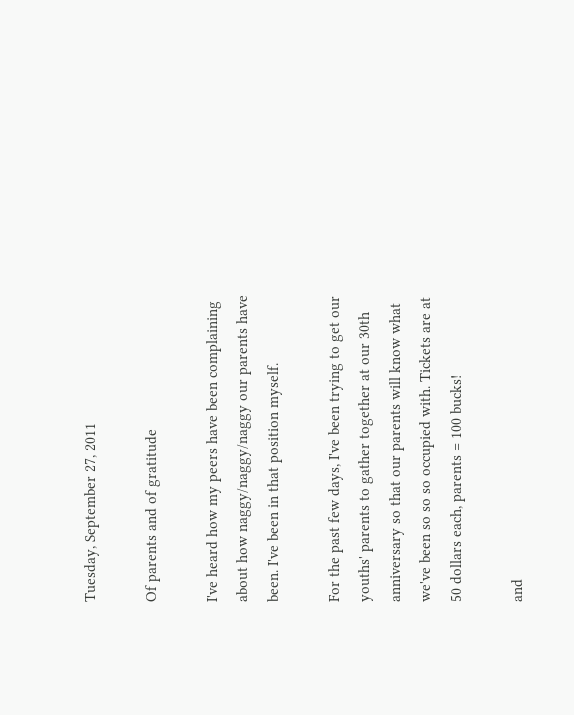Tuesday, September 27, 2011

Of parents and of gratitude

I've heard how my peers have been complaining about how naggy/naggy/naggy our parents have been. I've been in that position myself.

For the past few days, I've been trying to get our youths' parents to gather together at our 30th anniversary so that our parents will know what we've been so so so occupied with. Tickets are at 50 dollars each, parents = 100 bucks!

and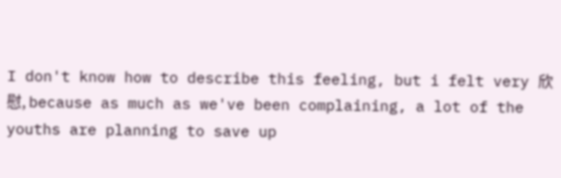I don't know how to describe this feeling, but i felt very 欣慰, because as much as we've been complaining, a lot of the youths are planning to save up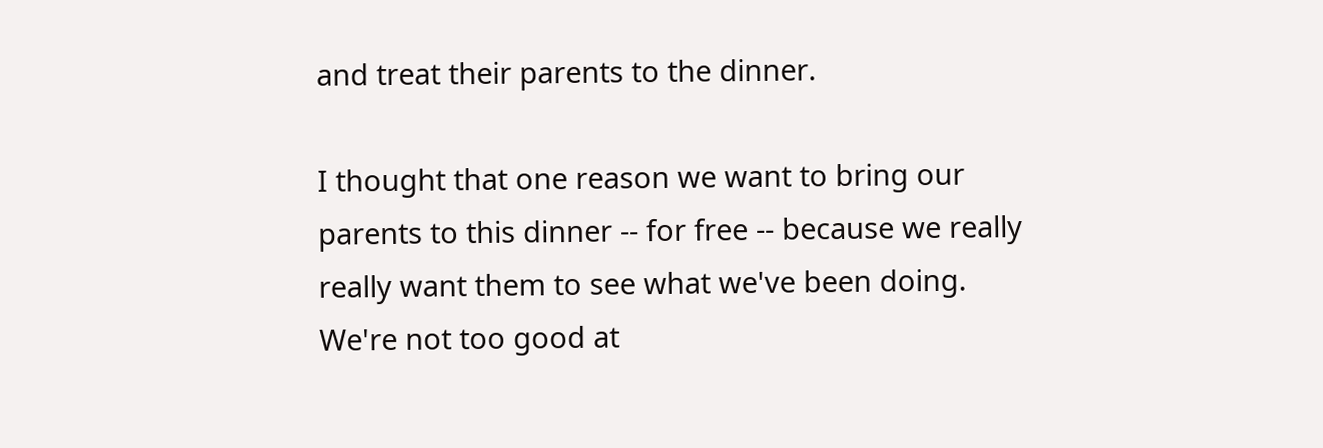and treat their parents to the dinner.

I thought that one reason we want to bring our parents to this dinner -- for free -- because we really really want them to see what we've been doing. We're not too good at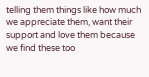telling them things like how much we appreciate them, want their support and love them because we find these too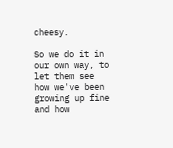cheesy.

So we do it in our own way, to let them see how we've been growing up fine and how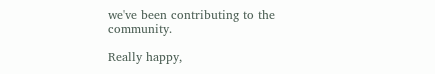we've been contributing to the community.

Really happy,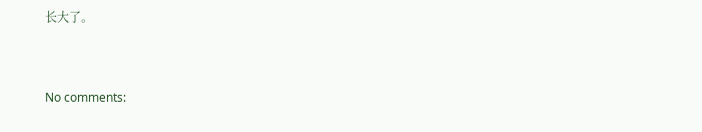长大了。


No comments: